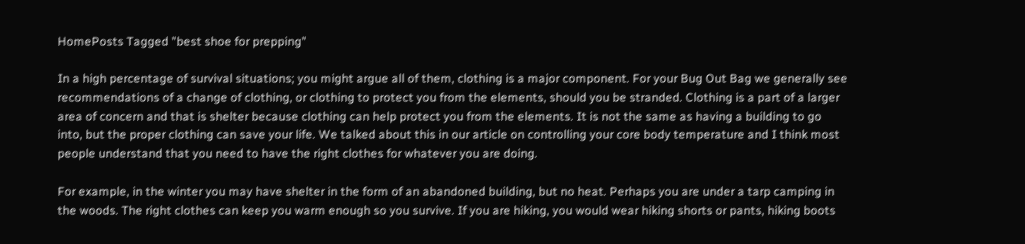HomePosts Tagged "best shoe for prepping"

In a high percentage of survival situations; you might argue all of them, clothing is a major component. For your Bug Out Bag we generally see recommendations of a change of clothing, or clothing to protect you from the elements, should you be stranded. Clothing is a part of a larger area of concern and that is shelter because clothing can help protect you from the elements. It is not the same as having a building to go into, but the proper clothing can save your life. We talked about this in our article on controlling your core body temperature and I think most people understand that you need to have the right clothes for whatever you are doing.

For example, in the winter you may have shelter in the form of an abandoned building, but no heat. Perhaps you are under a tarp camping in the woods. The right clothes can keep you warm enough so you survive. If you are hiking, you would wear hiking shorts or pants, hiking boots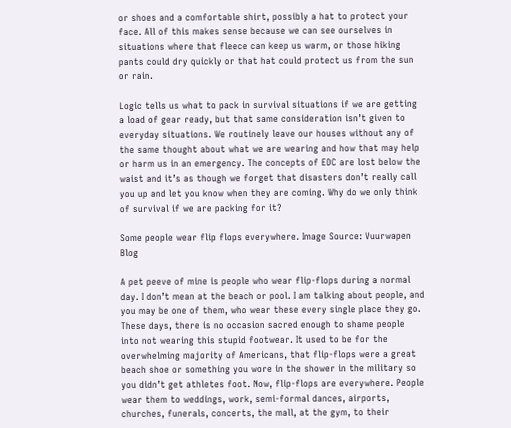or shoes and a comfortable shirt, possibly a hat to protect your face. All of this makes sense because we can see ourselves in situations where that fleece can keep us warm, or those hiking pants could dry quickly or that hat could protect us from the sun or rain.

Logic tells us what to pack in survival situations if we are getting a load of gear ready, but that same consideration isn’t given to everyday situations. We routinely leave our houses without any of the same thought about what we are wearing and how that may help or harm us in an emergency. The concepts of EDC are lost below the waist and it’s as though we forget that disasters don’t really call you up and let you know when they are coming. Why do we only think of survival if we are packing for it?

Some people wear flip flops everywhere. Image Source: Vuurwapen Blog

A pet peeve of mine is people who wear flip-flops during a normal day. I don’t mean at the beach or pool. I am talking about people, and you may be one of them, who wear these every single place they go. These days, there is no occasion sacred enough to shame people into not wearing this stupid footwear. It used to be for the overwhelming majority of Americans, that flip-flops were a great beach shoe or something you wore in the shower in the military so you didn’t get athletes foot. Now, flip-flops are everywhere. People wear them to weddings, work, semi-formal dances, airports, churches, funerals, concerts, the mall, at the gym, to their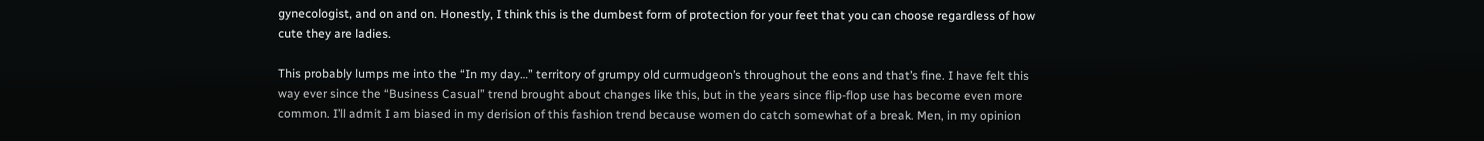gynecologist, and on and on. Honestly, I think this is the dumbest form of protection for your feet that you can choose regardless of how cute they are ladies.

This probably lumps me into the “In my day…” territory of grumpy old curmudgeon’s throughout the eons and that’s fine. I have felt this way ever since the “Business Casual” trend brought about changes like this, but in the years since flip-flop use has become even more common. I’ll admit I am biased in my derision of this fashion trend because women do catch somewhat of a break. Men, in my opinion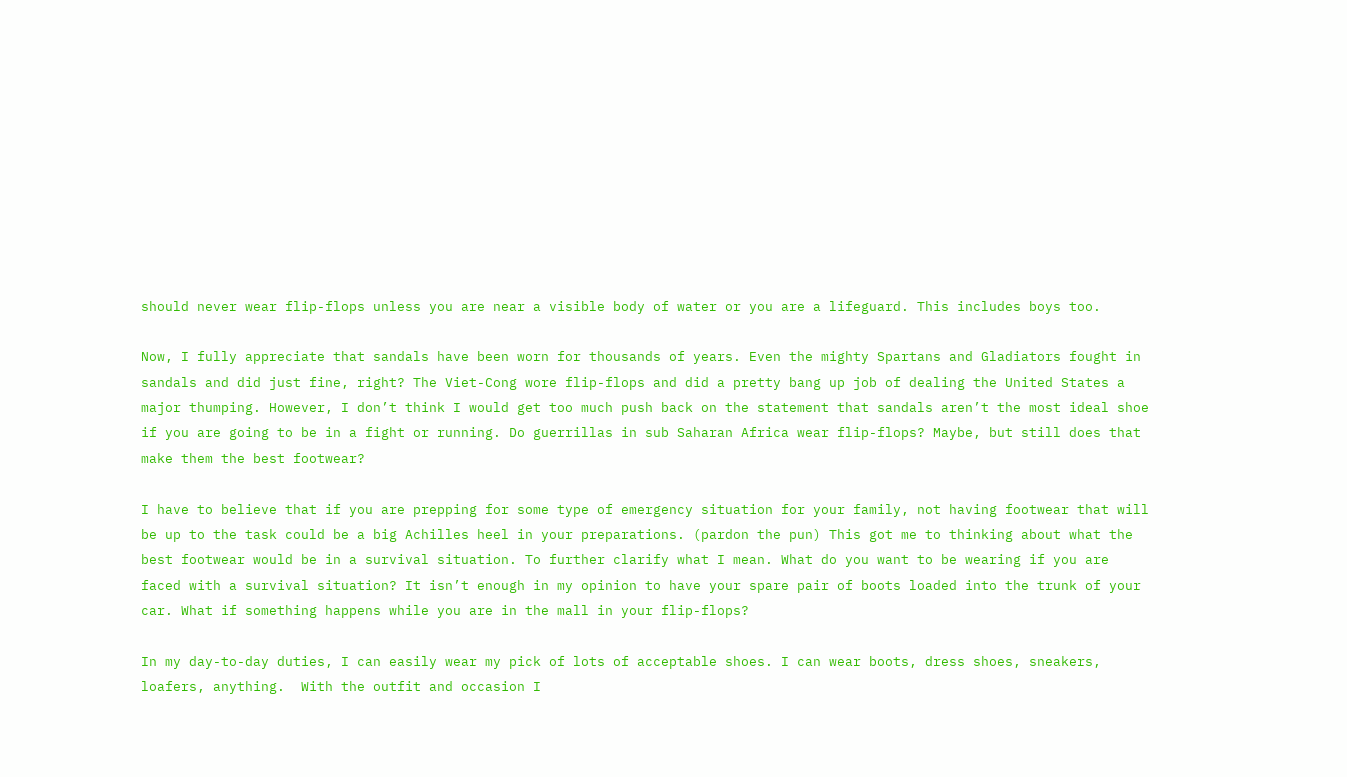should never wear flip-flops unless you are near a visible body of water or you are a lifeguard. This includes boys too.

Now, I fully appreciate that sandals have been worn for thousands of years. Even the mighty Spartans and Gladiators fought in sandals and did just fine, right? The Viet-Cong wore flip-flops and did a pretty bang up job of dealing the United States a major thumping. However, I don’t think I would get too much push back on the statement that sandals aren’t the most ideal shoe if you are going to be in a fight or running. Do guerrillas in sub Saharan Africa wear flip-flops? Maybe, but still does that make them the best footwear?

I have to believe that if you are prepping for some type of emergency situation for your family, not having footwear that will be up to the task could be a big Achilles heel in your preparations. (pardon the pun) This got me to thinking about what the best footwear would be in a survival situation. To further clarify what I mean. What do you want to be wearing if you are faced with a survival situation? It isn’t enough in my opinion to have your spare pair of boots loaded into the trunk of your car. What if something happens while you are in the mall in your flip-flops?

In my day-to-day duties, I can easily wear my pick of lots of acceptable shoes. I can wear boots, dress shoes, sneakers, loafers, anything.  With the outfit and occasion I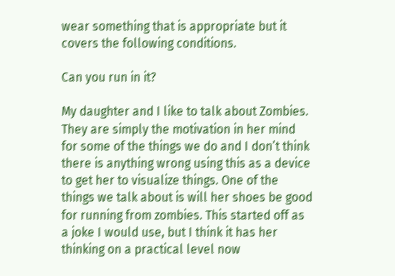wear something that is appropriate but it covers the following conditions.

Can you run in it?

My daughter and I like to talk about Zombies. They are simply the motivation in her mind for some of the things we do and I don’t think there is anything wrong using this as a device to get her to visualize things. One of the things we talk about is will her shoes be good for running from zombies. This started off as a joke I would use, but I think it has her thinking on a practical level now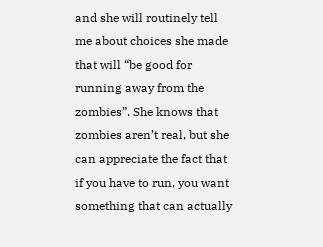and she will routinely tell me about choices she made that will “be good for running away from the zombies”. She knows that zombies aren’t real, but she can appreciate the fact that if you have to run, you want something that can actually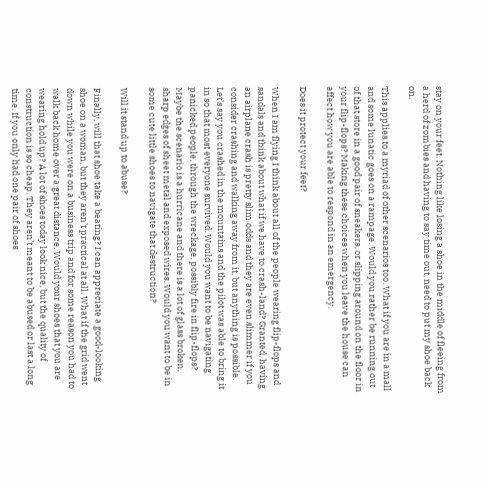stay on your feet. Nothing like losing a shoe in the middle of fleeing from a herd of zombies and having to say time out, need to put my shoe back on.

This applies to a myriad of other scenarios too. What if you are in a mall and some lunatic goes on a rampage. Would you rather be running out of that store in a good pair of sneakers, or slipping around on the floor in your flip-flops? Making these choices when you leave the house can affect how you are able to respond in an emergency.

Does it protect your feet?

When I am flying I think about all of the people wearing flip-flops and sandals and think about what if we have to crash-land? Granted, having an airplane crash is pretty slim odds and they are even slimmer if you consider crashing and walking away from it, but anything is possible. Let’s say you crashed in the mountains and the pilot was able to bring it in so that most everyone survived. Would you want to be navigating panicked people, through the wreckage, possibly fire in flip-flops? Maybe the scenario is a hurricane and there is a lot of glass broken, sharp edges of sheet metal and exposed wires. Would you want to be in some cute little shoes to navigate that destruction?

Will it stand up to abuse?

Finally, will that shoe take a beating? I can appreciate a good-looking shoe on a woman, but they aren’t practical at all. What if the grid went down while you were on a business trip and for some reason you had to walk back home over a great distance. Would your shoes that you are wearing hold up? A lot of shoes today look nice, but the quality of construction is so cheap. They aren’t meant to be abused or last a long time. If you only had one pair of shoes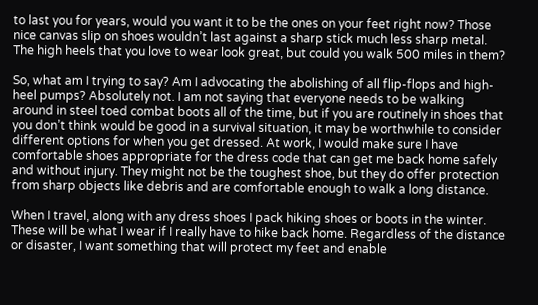to last you for years, would you want it to be the ones on your feet right now? Those nice canvas slip on shoes wouldn’t last against a sharp stick much less sharp metal. The high heels that you love to wear look great, but could you walk 500 miles in them?

So, what am I trying to say? Am I advocating the abolishing of all flip-flops and high-heel pumps? Absolutely not. I am not saying that everyone needs to be walking around in steel toed combat boots all of the time, but if you are routinely in shoes that you don’t think would be good in a survival situation, it may be worthwhile to consider different options for when you get dressed. At work, I would make sure I have comfortable shoes appropriate for the dress code that can get me back home safely and without injury. They might not be the toughest shoe, but they do offer protection from sharp objects like debris and are comfortable enough to walk a long distance.

When I travel, along with any dress shoes I pack hiking shoes or boots in the winter. These will be what I wear if I really have to hike back home. Regardless of the distance or disaster, I want something that will protect my feet and enable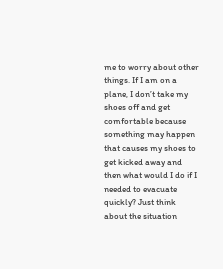me to worry about other things. If I am on a plane, I don’t take my shoes off and get comfortable because something may happen that causes my shoes to get kicked away and then what would I do if I needed to evacuate quickly? Just think about the situation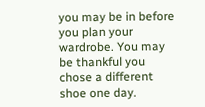you may be in before you plan your wardrobe. You may be thankful you chose a different shoe one day.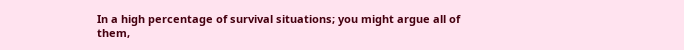In a high percentage of survival situations; you might argue all of them,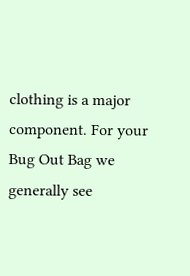clothing is a major component. For your Bug Out Bag we generally see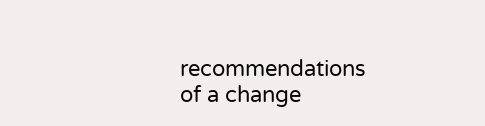recommendations of a change